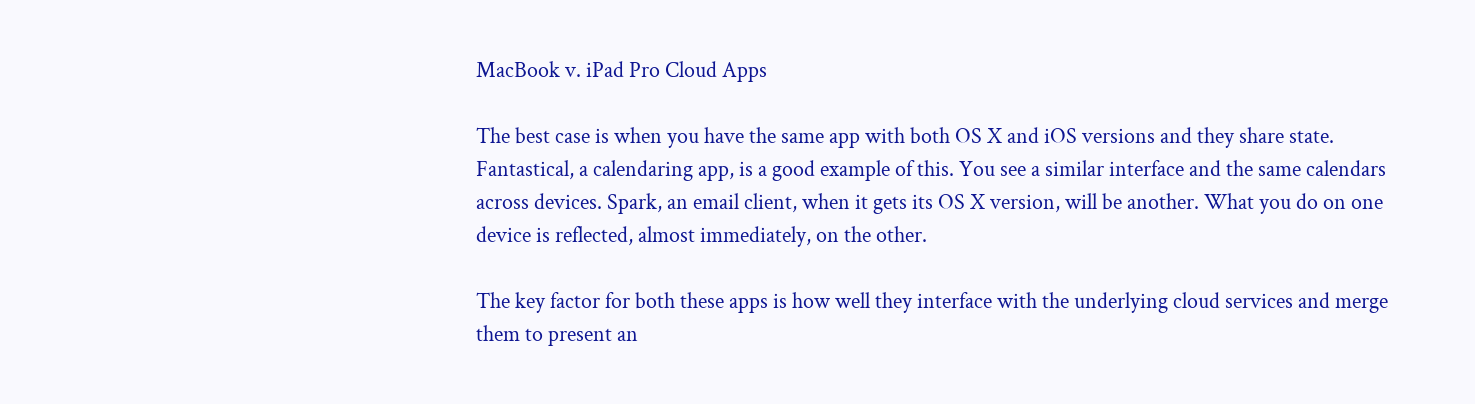MacBook v. iPad Pro Cloud Apps

The best case is when you have the same app with both OS X and iOS versions and they share state. Fantastical, a calendaring app, is a good example of this. You see a similar interface and the same calendars across devices. Spark, an email client, when it gets its OS X version, will be another. What you do on one device is reflected, almost immediately, on the other.

The key factor for both these apps is how well they interface with the underlying cloud services and merge them to present an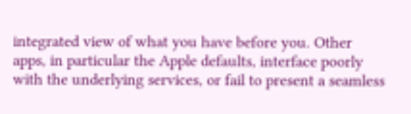integrated view of what you have before you. Other apps, in particular the Apple defaults, interface poorly with the underlying services, or fail to present a seamless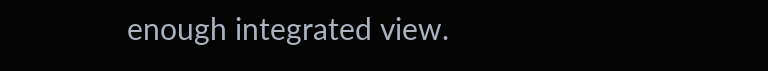enough integrated view.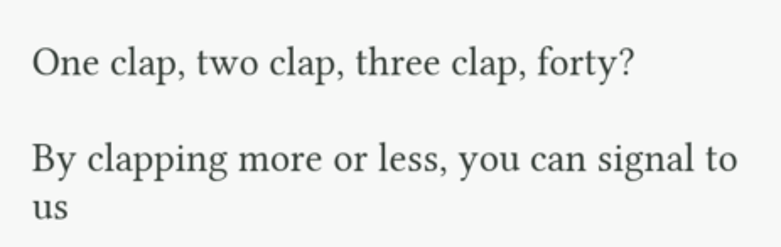One clap, two clap, three clap, forty?

By clapping more or less, you can signal to us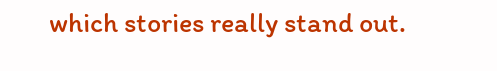which stories really stand out.